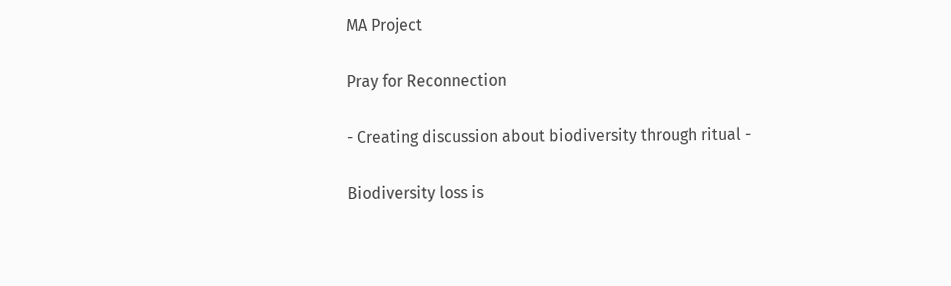MA Project

Pray for Reconnection

- Creating discussion about biodiversity through ritual -

Biodiversity loss is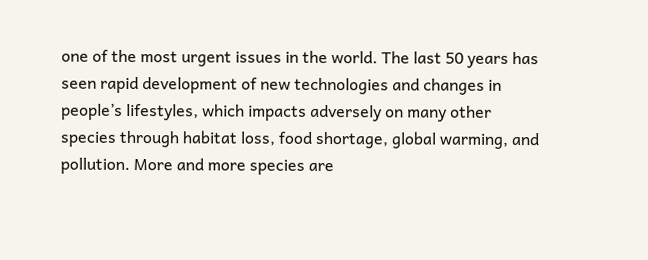one of the most urgent issues in the world. The last 50 years has seen rapid development of new technologies and changes in people’s lifestyles, which impacts adversely on many other species through habitat loss, food shortage, global warming, and pollution. More and more species are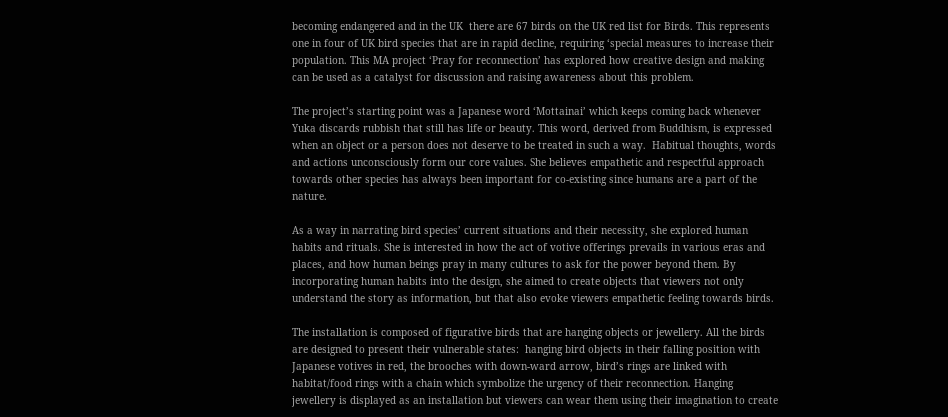becoming endangered and in the UK  there are 67 birds on the UK red list for Birds. This represents one in four of UK bird species that are in rapid decline, requiring ‘special measures to increase their population. This MA project ‘Pray for reconnection’ has explored how creative design and making can be used as a catalyst for discussion and raising awareness about this problem.

The project’s starting point was a Japanese word ‘Mottainai’ which keeps coming back whenever Yuka discards rubbish that still has life or beauty. This word, derived from Buddhism, is expressed when an object or a person does not deserve to be treated in such a way.  Habitual thoughts, words and actions unconsciously form our core values. She believes empathetic and respectful approach towards other species has always been important for co-existing since humans are a part of the nature.

As a way in narrating bird species’ current situations and their necessity, she explored human habits and rituals. She is interested in how the act of votive offerings prevails in various eras and places, and how human beings pray in many cultures to ask for the power beyond them. By incorporating human habits into the design, she aimed to create objects that viewers not only understand the story as information, but that also evoke viewers empathetic feeling towards birds.

The installation is composed of figurative birds that are hanging objects or jewellery. All the birds are designed to present their vulnerable states:  hanging bird objects in their falling position with Japanese votives in red, the brooches with down-ward arrow, bird’s rings are linked with habitat/food rings with a chain which symbolize the urgency of their reconnection. Hanging jewellery is displayed as an installation but viewers can wear them using their imagination to create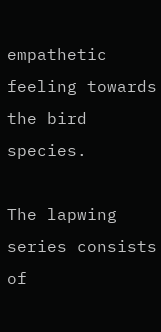empathetic feeling towards the bird species.

The lapwing series consists of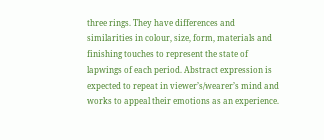three rings. They have differences and similarities in colour, size, form, materials and finishing touches to represent the state of lapwings of each period. Abstract expression is expected to repeat in viewer’s/wearer’s mind and works to appeal their emotions as an experience.